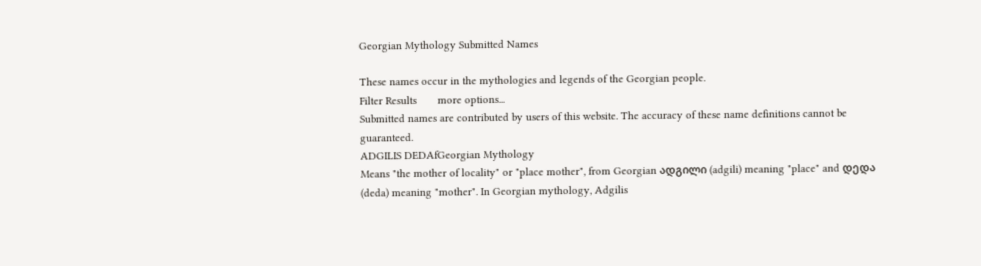Georgian Mythology Submitted Names

These names occur in the mythologies and legends of the Georgian people.
Filter Results       more options...
Submitted names are contributed by users of this website. The accuracy of these name definitions cannot be guaranteed.
ADGILIS DEDAfGeorgian Mythology
Means "the mother of locality" or "place mother", from Georgian ადგილი (adgili) meaning "place" and დედა (deda) meaning "mother". In Georgian mythology, Adgilis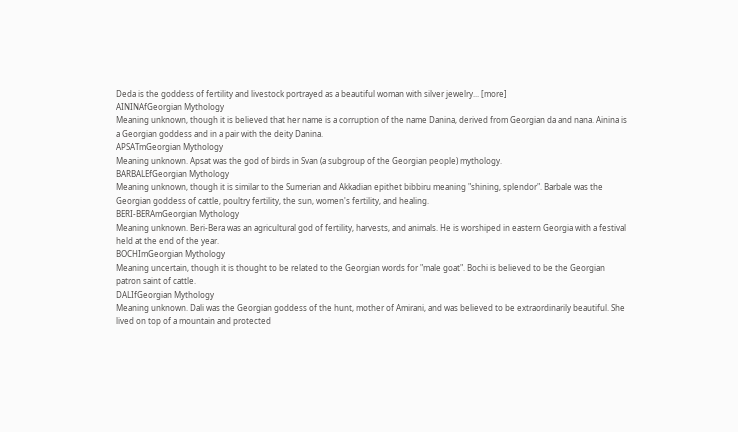Deda is the goddess of fertility and livestock portrayed as a beautiful woman with silver jewelry... [more]
AININAfGeorgian Mythology
Meaning unknown, though it is believed that her name is a corruption of the name Danina, derived from Georgian da and nana. Ainina is a Georgian goddess and in a pair with the deity Danina.
APSATmGeorgian Mythology
Meaning unknown. Apsat was the god of birds in Svan (a subgroup of the Georgian people) mythology.
BARBALEfGeorgian Mythology
Meaning unknown, though it is similar to the Sumerian and Akkadian epithet bibbiru meaning "shining, splendor". Barbale was the Georgian goddess of cattle, poultry fertility, the sun, women's fertility, and healing.
BERI-BERAmGeorgian Mythology
Meaning unknown. Beri-Bera was an agricultural god of fertility, harvests, and animals. He is worshiped in eastern Georgia with a festival held at the end of the year.
BOCHImGeorgian Mythology
Meaning uncertain, though it is thought to be related to the Georgian words for "male goat". Bochi is believed to be the Georgian patron saint of cattle.
DALIfGeorgian Mythology
Meaning unknown. Dali was the Georgian goddess of the hunt, mother of Amirani, and was believed to be extraordinarily beautiful. She lived on top of a mountain and protected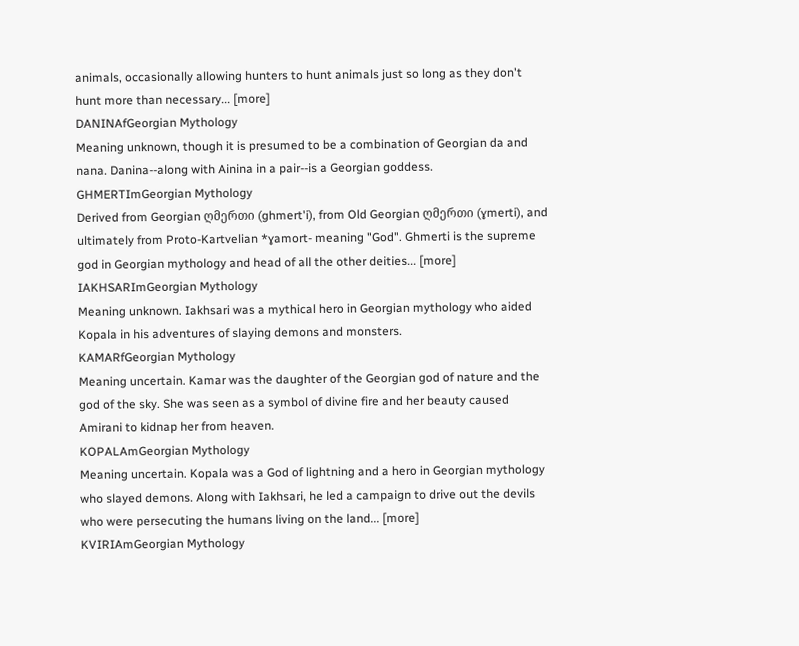animals, occasionally allowing hunters to hunt animals just so long as they don't hunt more than necessary... [more]
DANINAfGeorgian Mythology
Meaning unknown, though it is presumed to be a combination of Georgian da and nana. Danina--along with Ainina in a pair--is a Georgian goddess.
GHMERTImGeorgian Mythology
Derived from Georgian ღმერთი (ghmert'i), from Old Georgian ღმერთი (ɣmerti), and ultimately from Proto-Kartvelian *ɣamort- meaning "God". Ghmerti is the supreme god in Georgian mythology and head of all the other deities... [more]
IAKHSARImGeorgian Mythology
Meaning unknown. Iakhsari was a mythical hero in Georgian mythology who aided Kopala in his adventures of slaying demons and monsters.
KAMARfGeorgian Mythology
Meaning uncertain. Kamar was the daughter of the Georgian god of nature and the god of the sky. She was seen as a symbol of divine fire and her beauty caused Amirani to kidnap her from heaven.
KOPALAmGeorgian Mythology
Meaning uncertain. Kopala was a God of lightning and a hero in Georgian mythology who slayed demons. Along with Iakhsari, he led a campaign to drive out the devils who were persecuting the humans living on the land... [more]
KVIRIAmGeorgian Mythology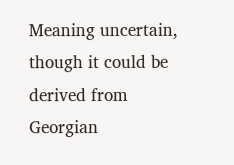Meaning uncertain, though it could be derived from Georgian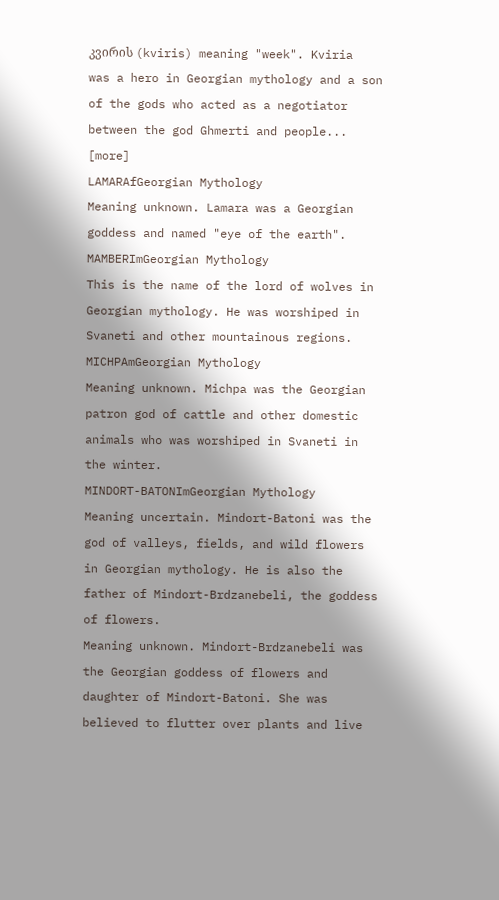კვირის (kviris) meaning "week". Kviria was a hero in Georgian mythology and a son of the gods who acted as a negotiator between the god Ghmerti and people... [more]
LAMARAfGeorgian Mythology
Meaning unknown. Lamara was a Georgian goddess and named "eye of the earth".
MAMBERImGeorgian Mythology
This is the name of the lord of wolves in Georgian mythology. He was worshiped in Svaneti and other mountainous regions.
MICHPAmGeorgian Mythology
Meaning unknown. Michpa was the Georgian patron god of cattle and other domestic animals who was worshiped in Svaneti in the winter.
MINDORT-BATONImGeorgian Mythology
Meaning uncertain. Mindort-Batoni was the god of valleys, fields, and wild flowers in Georgian mythology. He is also the father of Mindort-Brdzanebeli, the goddess of flowers.
Meaning unknown. Mindort-Brdzanebeli was the Georgian goddess of flowers and daughter of Mindort-Batoni. She was believed to flutter over plants and live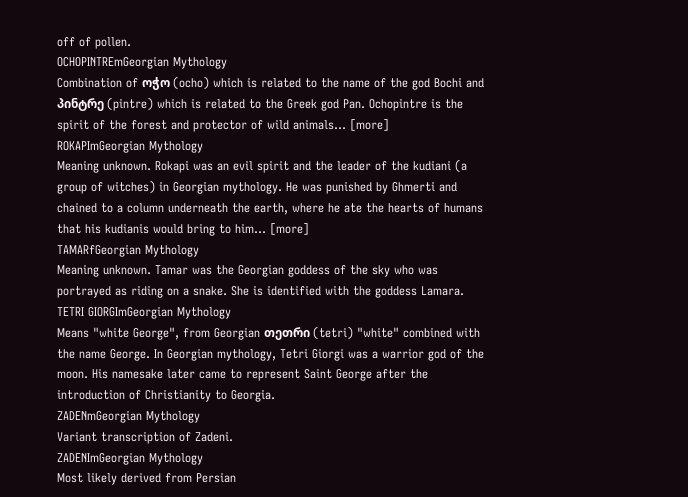off of pollen.
OCHOPINTREmGeorgian Mythology
Combination of ოჭო (ocho) which is related to the name of the god Bochi and პინტრე (pintre) which is related to the Greek god Pan. Ochopintre is the spirit of the forest and protector of wild animals... [more]
ROKAPImGeorgian Mythology
Meaning unknown. Rokapi was an evil spirit and the leader of the kudiani (a group of witches) in Georgian mythology. He was punished by Ghmerti and chained to a column underneath the earth, where he ate the hearts of humans that his kudianis would bring to him... [more]
TAMARfGeorgian Mythology
Meaning unknown. Tamar was the Georgian goddess of the sky who was portrayed as riding on a snake. She is identified with the goddess Lamara.
TETRI GIORGImGeorgian Mythology
Means "white George", from Georgian თეთრი (tetri) "white" combined with the name George. In Georgian mythology, Tetri Giorgi was a warrior god of the moon. His namesake later came to represent Saint George after the introduction of Christianity to Georgia.
ZADENmGeorgian Mythology
Variant transcription of Zadeni.
ZADENImGeorgian Mythology
Most likely derived from Persian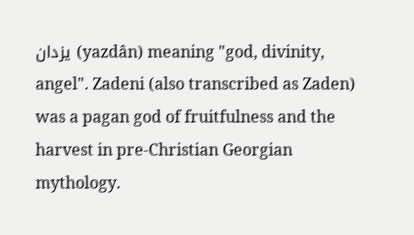یزدان (yazdân) meaning "god, divinity, angel". Zadeni (also transcribed as Zaden) was a pagan god of fruitfulness and the harvest in pre-Christian Georgian mythology.